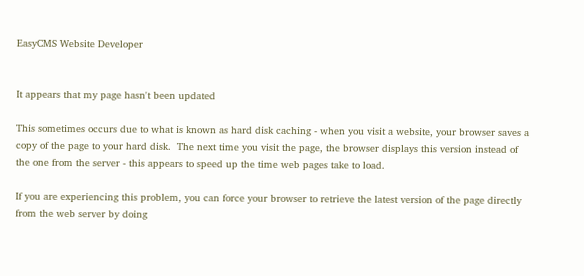EasyCMS Website Developer


It appears that my page hasn't been updated

This sometimes occurs due to what is known as hard disk caching - when you visit a website, your browser saves a copy of the page to your hard disk.  The next time you visit the page, the browser displays this version instead of the one from the server - this appears to speed up the time web pages take to load.

If you are experiencing this problem, you can force your browser to retrieve the latest version of the page directly from the web server by doing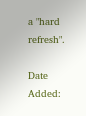a "hard refresh".

Date Added: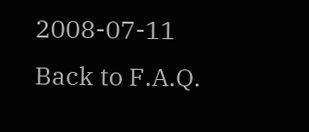2008-07-11
Back to F.A.Q.